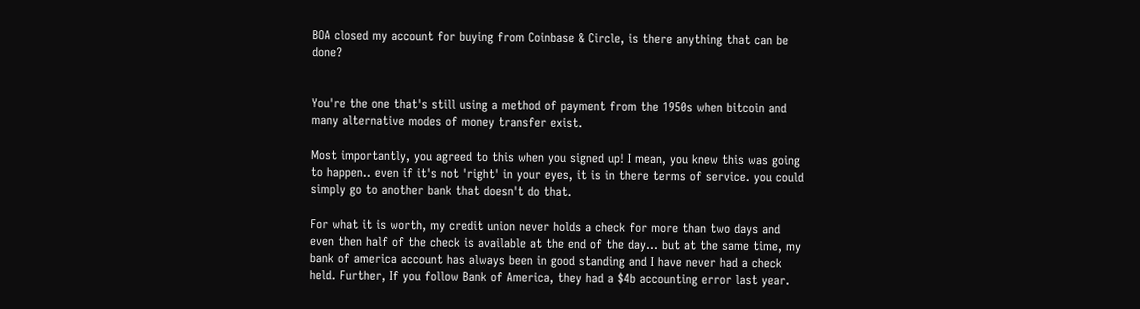BOA closed my account for buying from Coinbase & Circle, is there anything that can be done?


You're the one that's still using a method of payment from the 1950s when bitcoin and many alternative modes of money transfer exist.

Most importantly, you agreed to this when you signed up! I mean, you knew this was going to happen.. even if it's not 'right' in your eyes, it is in there terms of service. you could simply go to another bank that doesn't do that.

For what it is worth, my credit union never holds a check for more than two days and even then half of the check is available at the end of the day... but at the same time, my bank of america account has always been in good standing and I have never had a check held. Further, If you follow Bank of America, they had a $4b accounting error last year.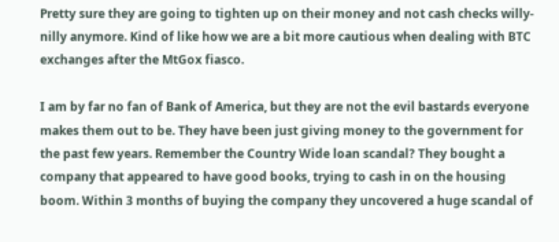Pretty sure they are going to tighten up on their money and not cash checks willy-nilly anymore. Kind of like how we are a bit more cautious when dealing with BTC exchanges after the MtGox fiasco.

I am by far no fan of Bank of America, but they are not the evil bastards everyone makes them out to be. They have been just giving money to the government for the past few years. Remember the Country Wide loan scandal? They bought a company that appeared to have good books, trying to cash in on the housing boom. Within 3 months of buying the company they uncovered a huge scandal of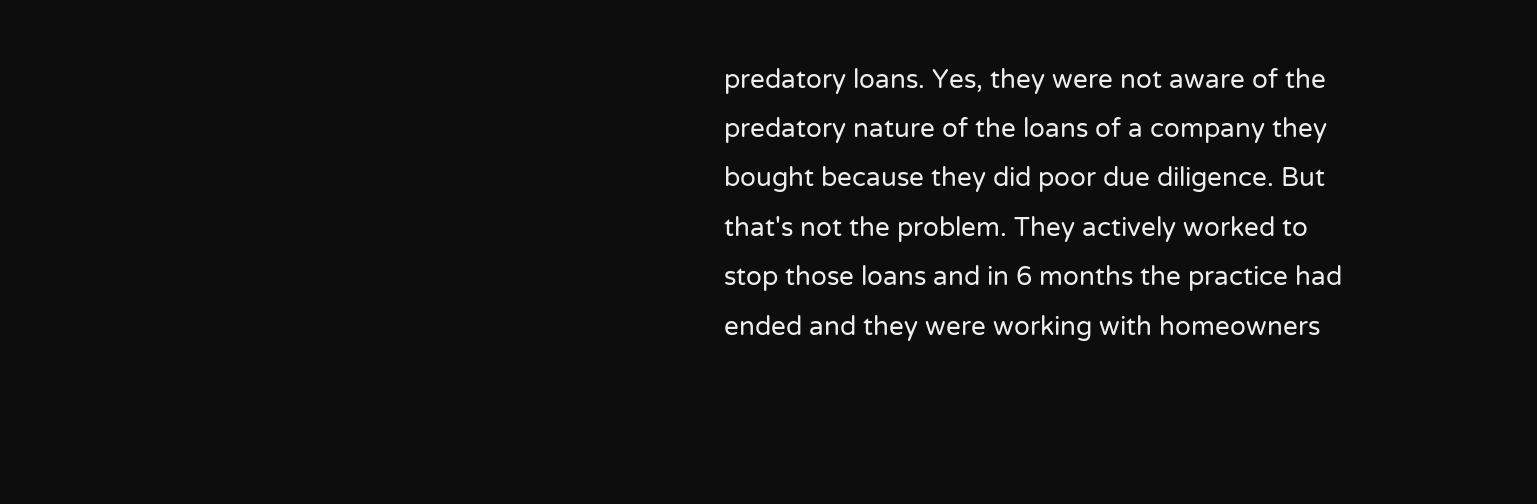predatory loans. Yes, they were not aware of the predatory nature of the loans of a company they bought because they did poor due diligence. But that's not the problem. They actively worked to stop those loans and in 6 months the practice had ended and they were working with homeowners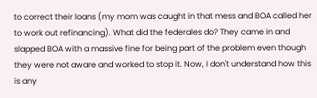to correct their loans (my mom was caught in that mess and BOA called her to work out refinancing). What did the federales do? They came in and slapped BOA with a massive fine for being part of the problem even though they were not aware and worked to stop it. Now, I don't understand how this is any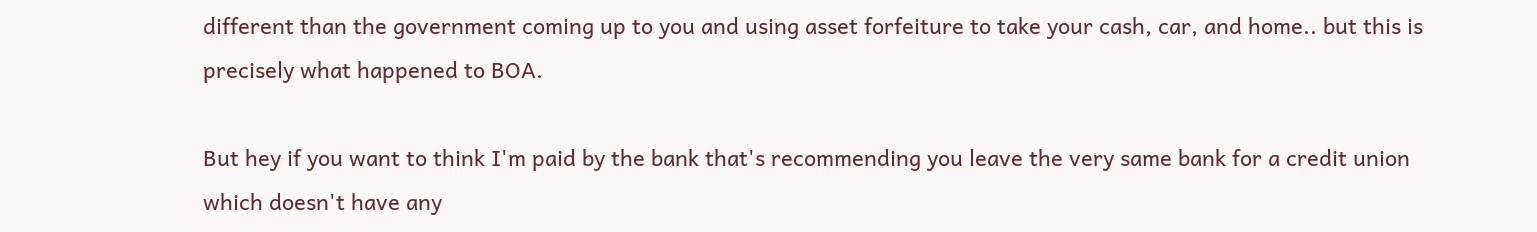different than the government coming up to you and using asset forfeiture to take your cash, car, and home.. but this is precisely what happened to BOA.

But hey if you want to think I'm paid by the bank that's recommending you leave the very same bank for a credit union which doesn't have any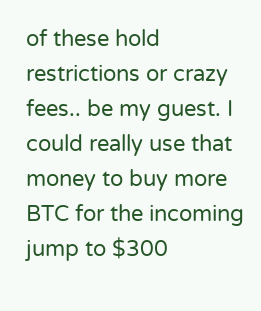of these hold restrictions or crazy fees.. be my guest. I could really use that money to buy more BTC for the incoming jump to $300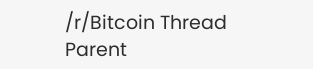/r/Bitcoin Thread Parent